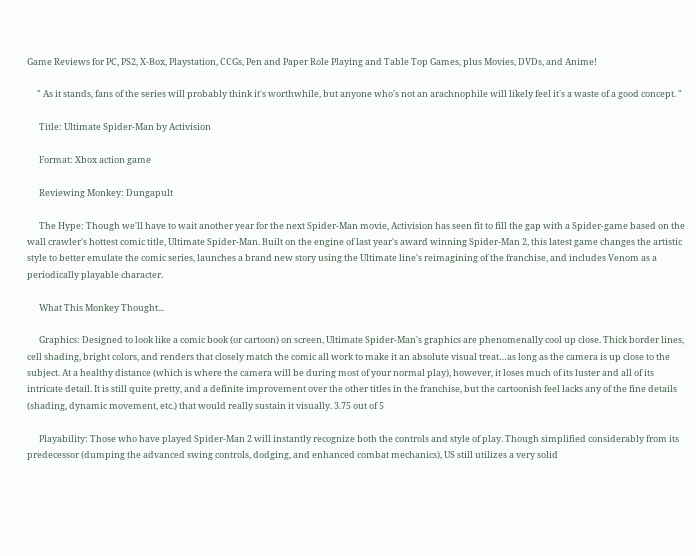Game Reviews for PC, PS2, X-Box, Playstation, CCGs, Pen and Paper Role Playing and Table Top Games, plus Movies, DVDs, and Anime!

     " As it stands, fans of the series will probably think it's worthwhile, but anyone who's not an arachnophile will likely feel it's a waste of a good concept. "

      Title: Ultimate Spider-Man by Activision

      Format: Xbox action game

      Reviewing Monkey: Dungapult

      The Hype: Though we'll have to wait another year for the next Spider-Man movie, Activision has seen fit to fill the gap with a Spider-game based on the wall crawler's hottest comic title, Ultimate Spider-Man. Built on the engine of last year's award winning Spider-Man 2, this latest game changes the artistic style to better emulate the comic series, launches a brand new story using the Ultimate line's reimagining of the franchise, and includes Venom as a periodically playable character.

      What This Monkey Thought...

      Graphics: Designed to look like a comic book (or cartoon) on screen, Ultimate Spider-Man's graphics are phenomenally cool up close. Thick border lines, cell shading, bright colors, and renders that closely match the comic all work to make it an absolute visual treat…as long as the camera is up close to the subject. At a healthy distance (which is where the camera will be during most of your normal play), however, it loses much of its luster and all of its intricate detail. It is still quite pretty, and a definite improvement over the other titles in the franchise, but the cartoonish feel lacks any of the fine details (shading, dynamic movement, etc.) that would really sustain it visually. 3.75 out of 5

      Playability: Those who have played Spider-Man 2 will instantly recognize both the controls and style of play. Though simplified considerably from its predecessor (dumping the advanced swing controls, dodging, and enhanced combat mechanics), US still utilizes a very solid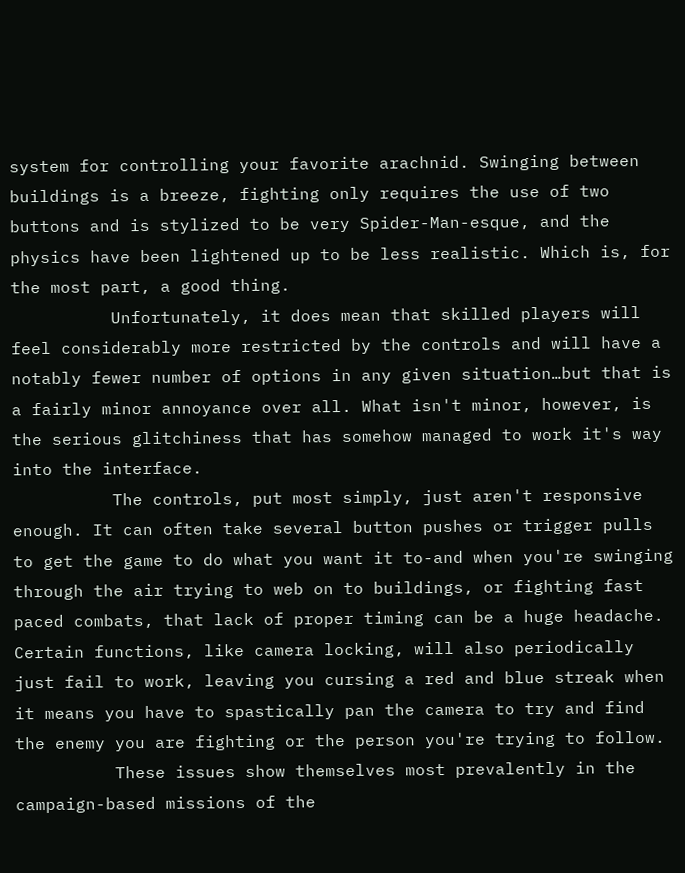system for controlling your favorite arachnid. Swinging between buildings is a breeze, fighting only requires the use of two buttons and is stylized to be very Spider-Man-esque, and the physics have been lightened up to be less realistic. Which is, for the most part, a good thing.
          Unfortunately, it does mean that skilled players will feel considerably more restricted by the controls and will have a notably fewer number of options in any given situation…but that is a fairly minor annoyance over all. What isn't minor, however, is the serious glitchiness that has somehow managed to work it's way into the interface.
          The controls, put most simply, just aren't responsive enough. It can often take several button pushes or trigger pulls to get the game to do what you want it to-and when you're swinging through the air trying to web on to buildings, or fighting fast paced combats, that lack of proper timing can be a huge headache. Certain functions, like camera locking, will also periodically just fail to work, leaving you cursing a red and blue streak when it means you have to spastically pan the camera to try and find the enemy you are fighting or the person you're trying to follow.
          These issues show themselves most prevalently in the campaign-based missions of the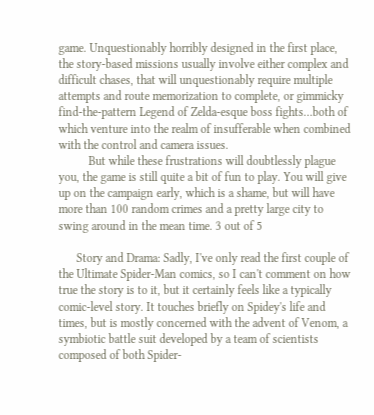game. Unquestionably horribly designed in the first place, the story-based missions usually involve either complex and difficult chases, that will unquestionably require multiple attempts and route memorization to complete, or gimmicky find-the-pattern Legend of Zelda-esque boss fights…both of which venture into the realm of insufferable when combined with the control and camera issues.
          But while these frustrations will doubtlessly plague you, the game is still quite a bit of fun to play. You will give up on the campaign early, which is a shame, but will have more than 100 random crimes and a pretty large city to swing around in the mean time. 3 out of 5

      Story and Drama: Sadly, I've only read the first couple of the Ultimate Spider-Man comics, so I can't comment on how true the story is to it, but it certainly feels like a typically comic-level story. It touches briefly on Spidey's life and times, but is mostly concerned with the advent of Venom, a symbiotic battle suit developed by a team of scientists composed of both Spider-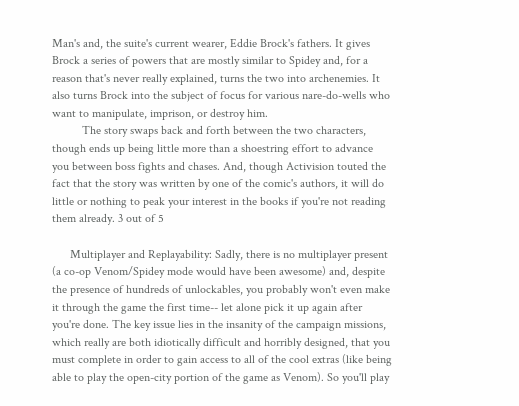Man's and, the suite's current wearer, Eddie Brock's fathers. It gives Brock a series of powers that are mostly similar to Spidey and, for a reason that's never really explained, turns the two into archenemies. It also turns Brock into the subject of focus for various nare-do-wells who want to manipulate, imprison, or destroy him.
          The story swaps back and forth between the two characters, though ends up being little more than a shoestring effort to advance you between boss fights and chases. And, though Activision touted the fact that the story was written by one of the comic's authors, it will do little or nothing to peak your interest in the books if you're not reading them already. 3 out of 5

      Multiplayer and Replayability: Sadly, there is no multiplayer present (a co-op Venom/Spidey mode would have been awesome) and, despite the presence of hundreds of unlockables, you probably won't even make it through the game the first time-- let alone pick it up again after you're done. The key issue lies in the insanity of the campaign missions, which really are both idiotically difficult and horribly designed, that you must complete in order to gain access to all of the cool extras (like being able to play the open-city portion of the game as Venom). So you'll play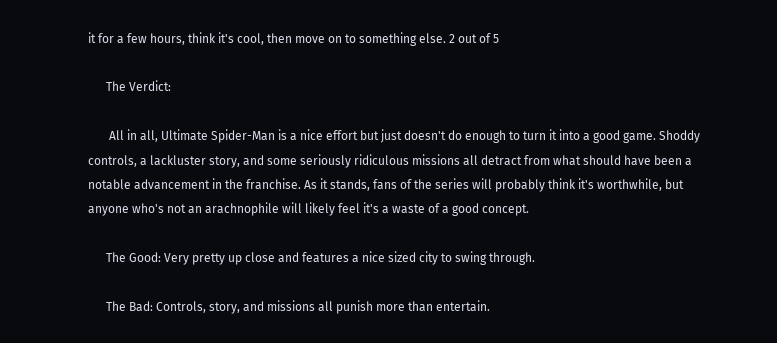it for a few hours, think it's cool, then move on to something else. 2 out of 5

      The Verdict:

       All in all, Ultimate Spider-Man is a nice effort but just doesn't do enough to turn it into a good game. Shoddy controls, a lackluster story, and some seriously ridiculous missions all detract from what should have been a notable advancement in the franchise. As it stands, fans of the series will probably think it's worthwhile, but anyone who's not an arachnophile will likely feel it's a waste of a good concept.

      The Good: Very pretty up close and features a nice sized city to swing through.

      The Bad: Controls, story, and missions all punish more than entertain.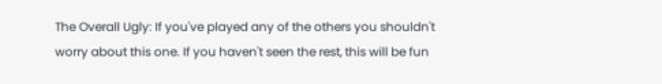The Overall Ugly: If you've played any of the others you shouldn't worry about this one. If you haven't seen the rest, this will be fun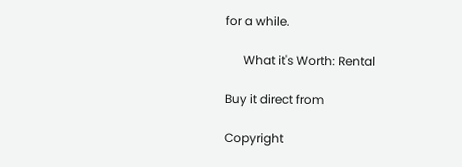for a while.

      What it's Worth: Rental

Buy it direct from

Copyright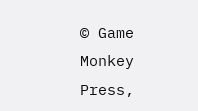© Game Monkey Press,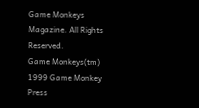Game Monkeys Magazine. All Rights Reserved.
Game Monkeys(tm) 1999 Game Monkey Press